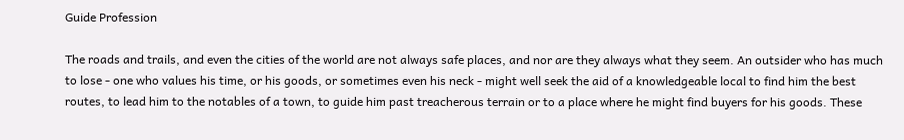Guide Profession

The roads and trails, and even the cities of the world are not always safe places, and nor are they always what they seem. An outsider who has much to lose - one who values his time, or his goods, or sometimes even his neck - might well seek the aid of a knowledgeable local to find him the best routes, to lead him to the notables of a town, to guide him past treacherous terrain or to a place where he might find buyers for his goods. These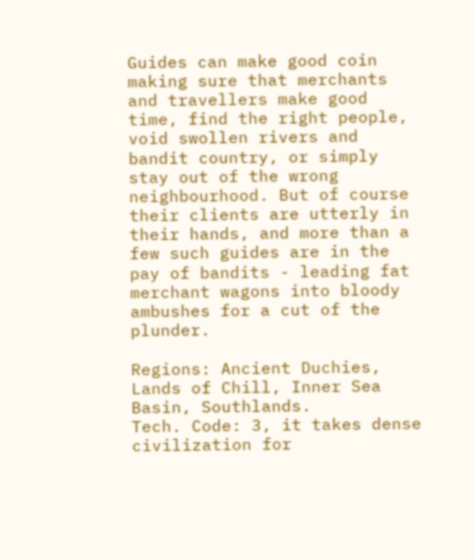Guides can make good coin making sure that merchants and travellers make good time, find the right people, void swollen rivers and bandit country, or simply stay out of the wrong neighbourhood. But of course their clients are utterly in their hands, and more than a few such guides are in the pay of bandits - leading fat merchant wagons into bloody ambushes for a cut of the plunder.

Regions: Ancient Duchies, Lands of Chill, Inner Sea Basin, Southlands.
Tech. Code: 3, it takes dense civilization for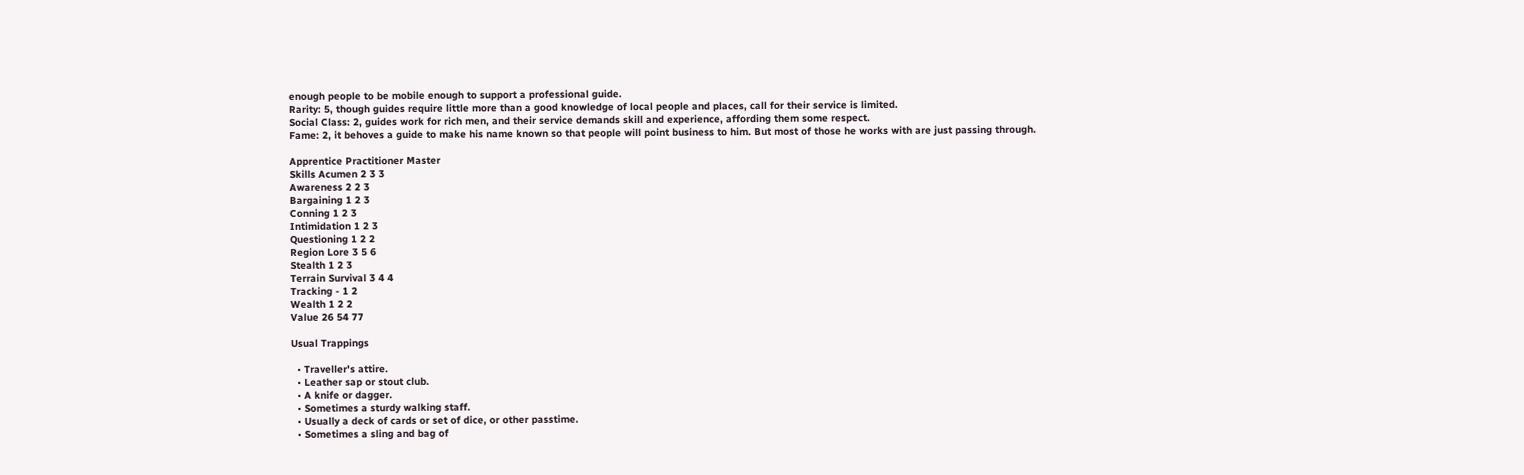enough people to be mobile enough to support a professional guide.
Rarity: 5, though guides require little more than a good knowledge of local people and places, call for their service is limited.
Social Class: 2, guides work for rich men, and their service demands skill and experience, affording them some respect.
Fame: 2, it behoves a guide to make his name known so that people will point business to him. But most of those he works with are just passing through.

Apprentice Practitioner Master
Skills Acumen 2 3 3
Awareness 2 2 3
Bargaining 1 2 3
Conning 1 2 3
Intimidation 1 2 3
Questioning 1 2 2
Region Lore 3 5 6
Stealth 1 2 3
Terrain Survival 3 4 4
Tracking - 1 2
Wealth 1 2 2
Value 26 54 77

Usual Trappings

  • Traveller's attire.
  • Leather sap or stout club.
  • A knife or dagger.
  • Sometimes a sturdy walking staff.
  • Usually a deck of cards or set of dice, or other passtime.
  • Sometimes a sling and bag of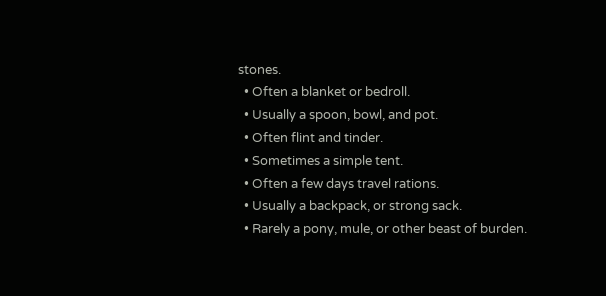stones.
  • Often a blanket or bedroll.
  • Usually a spoon, bowl, and pot.
  • Often flint and tinder.
  • Sometimes a simple tent.
  • Often a few days travel rations.
  • Usually a backpack, or strong sack.
  • Rarely a pony, mule, or other beast of burden.